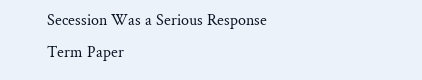Secession Was a Serious Response Term Paper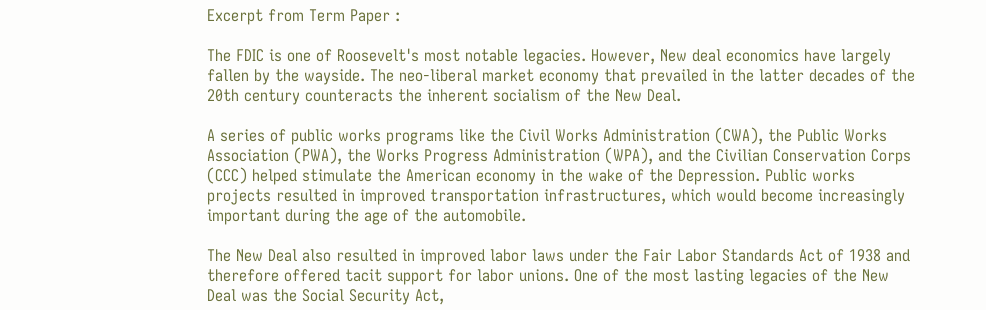Excerpt from Term Paper :

The FDIC is one of Roosevelt's most notable legacies. However, New deal economics have largely fallen by the wayside. The neo-liberal market economy that prevailed in the latter decades of the 20th century counteracts the inherent socialism of the New Deal.

A series of public works programs like the Civil Works Administration (CWA), the Public Works Association (PWA), the Works Progress Administration (WPA), and the Civilian Conservation Corps (CCC) helped stimulate the American economy in the wake of the Depression. Public works projects resulted in improved transportation infrastructures, which would become increasingly important during the age of the automobile.

The New Deal also resulted in improved labor laws under the Fair Labor Standards Act of 1938 and therefore offered tacit support for labor unions. One of the most lasting legacies of the New Deal was the Social Security Act,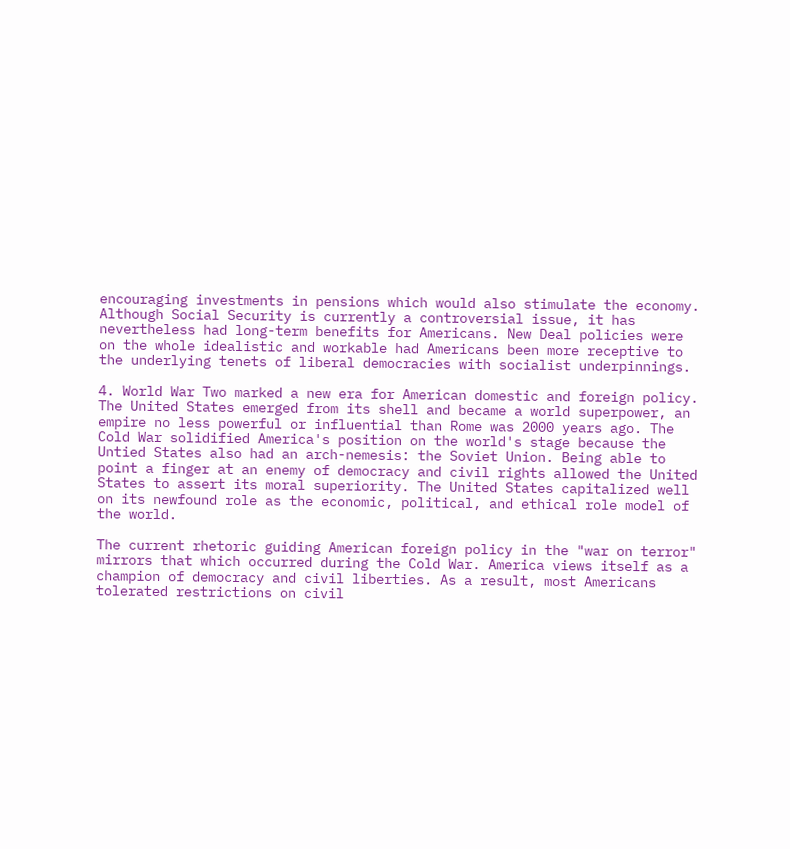encouraging investments in pensions which would also stimulate the economy. Although Social Security is currently a controversial issue, it has nevertheless had long-term benefits for Americans. New Deal policies were on the whole idealistic and workable had Americans been more receptive to the underlying tenets of liberal democracies with socialist underpinnings.

4. World War Two marked a new era for American domestic and foreign policy. The United States emerged from its shell and became a world superpower, an empire no less powerful or influential than Rome was 2000 years ago. The Cold War solidified America's position on the world's stage because the Untied States also had an arch-nemesis: the Soviet Union. Being able to point a finger at an enemy of democracy and civil rights allowed the United States to assert its moral superiority. The United States capitalized well on its newfound role as the economic, political, and ethical role model of the world.

The current rhetoric guiding American foreign policy in the "war on terror" mirrors that which occurred during the Cold War. America views itself as a champion of democracy and civil liberties. As a result, most Americans tolerated restrictions on civil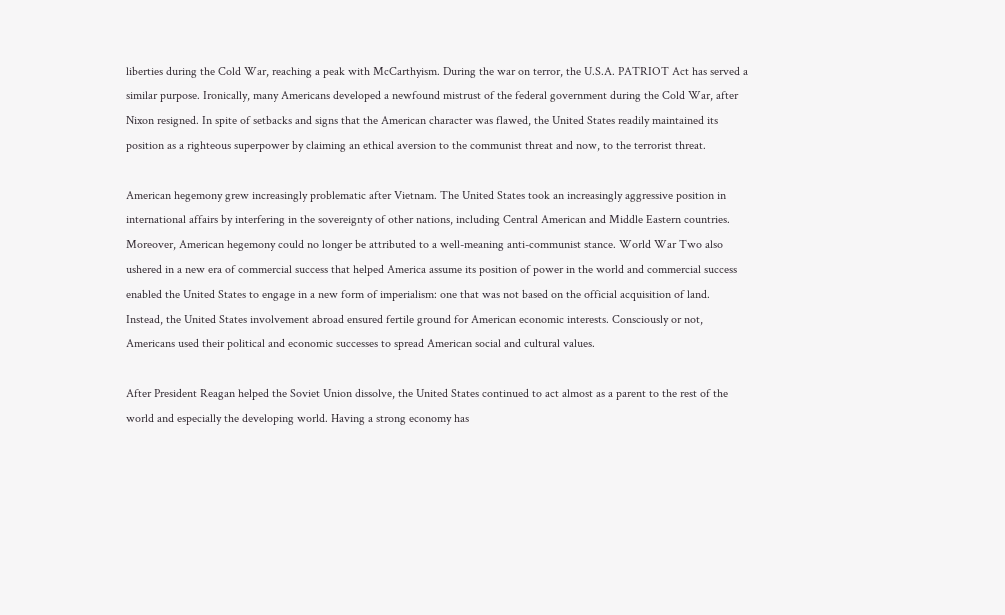liberties during the Cold War, reaching a peak with McCarthyism. During the war on terror, the U.S.A. PATRIOT Act has served a similar purpose. Ironically, many Americans developed a newfound mistrust of the federal government during the Cold War, after Nixon resigned. In spite of setbacks and signs that the American character was flawed, the United States readily maintained its position as a righteous superpower by claiming an ethical aversion to the communist threat and now, to the terrorist threat.

American hegemony grew increasingly problematic after Vietnam. The United States took an increasingly aggressive position in international affairs by interfering in the sovereignty of other nations, including Central American and Middle Eastern countries. Moreover, American hegemony could no longer be attributed to a well-meaning anti-communist stance. World War Two also ushered in a new era of commercial success that helped America assume its position of power in the world and commercial success enabled the United States to engage in a new form of imperialism: one that was not based on the official acquisition of land. Instead, the United States involvement abroad ensured fertile ground for American economic interests. Consciously or not, Americans used their political and economic successes to spread American social and cultural values.

After President Reagan helped the Soviet Union dissolve, the United States continued to act almost as a parent to the rest of the world and especially the developing world. Having a strong economy has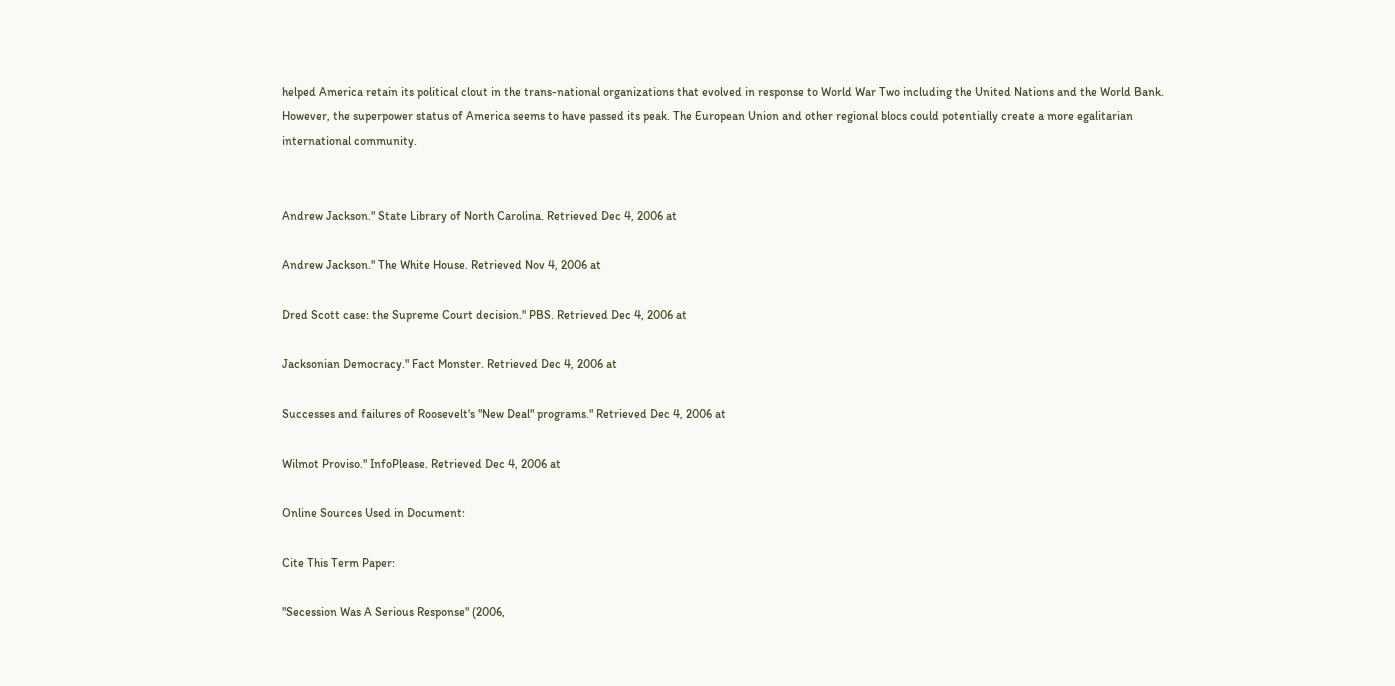helped America retain its political clout in the trans-national organizations that evolved in response to World War Two including the United Nations and the World Bank. However, the superpower status of America seems to have passed its peak. The European Union and other regional blocs could potentially create a more egalitarian international community.


Andrew Jackson." State Library of North Carolina. Retrieved Dec 4, 2006 at

Andrew Jackson." The White House. Retrieved Nov 4, 2006 at

Dred Scott case: the Supreme Court decision." PBS. Retrieved Dec 4, 2006 at

Jacksonian Democracy." Fact Monster. Retrieved Dec 4, 2006 at

Successes and failures of Roosevelt's "New Deal" programs." Retrieved Dec 4, 2006 at

Wilmot Proviso." InfoPlease. Retrieved Dec 4, 2006 at

Online Sources Used in Document:

Cite This Term Paper:

"Secession Was A Serious Response" (2006,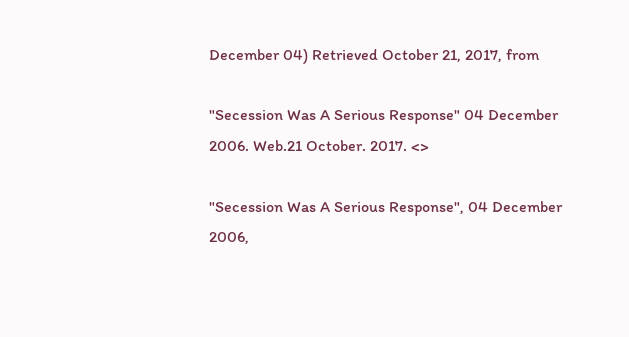December 04) Retrieved October 21, 2017, from

"Secession Was A Serious Response" 04 December 2006. Web.21 October. 2017. <>

"Secession Was A Serious Response", 04 December 2006,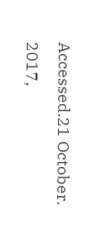Accessed.21 October. 2017,